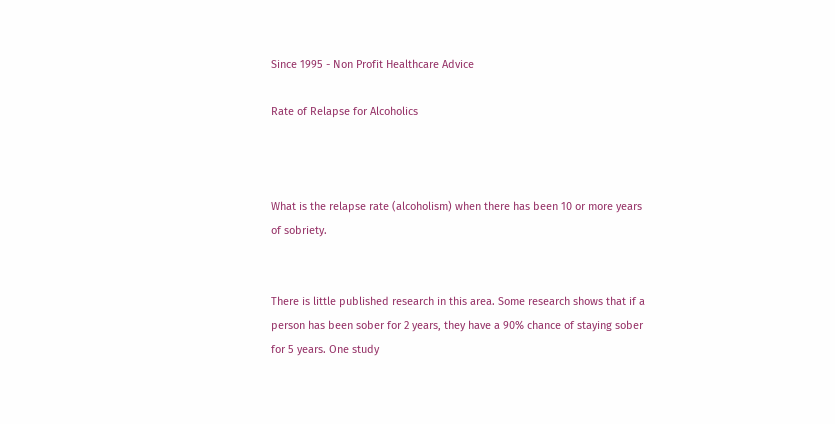Since 1995 - Non Profit Healthcare Advice

Rate of Relapse for Alcoholics



What is the relapse rate (alcoholism) when there has been 10 or more years of sobriety.


There is little published research in this area. Some research shows that if a person has been sober for 2 years, they have a 90% chance of staying sober for 5 years. One study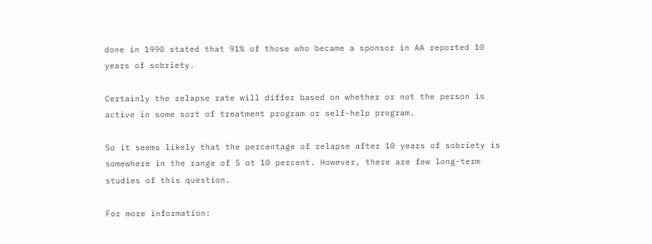done in 1990 stated that 91% of those who became a sponsor in AA reported 10 years of sobriety.

Certainly the relapse rate will differ based on whether or not the person is active in some sort of treatment program or self-help program.

So it seems likely that the percentage of relapse after 10 years of sobriety is somewhere in the range of 5 ot 10 percent. However, there are few long-term studies of this question.

For more information: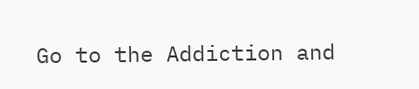Go to the Addiction and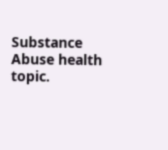Substance Abuse health topic.